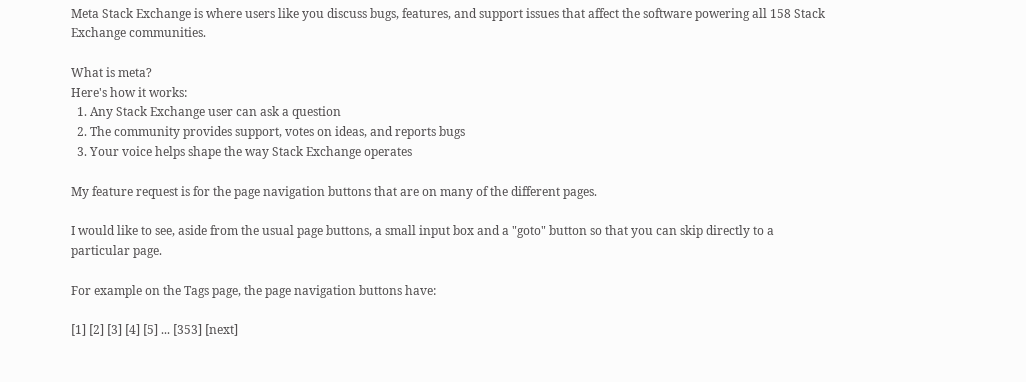Meta Stack Exchange is where users like you discuss bugs, features, and support issues that affect the software powering all 158 Stack Exchange communities.

What is meta?
Here's how it works:
  1. Any Stack Exchange user can ask a question
  2. The community provides support, votes on ideas, and reports bugs
  3. Your voice helps shape the way Stack Exchange operates

My feature request is for the page navigation buttons that are on many of the different pages.

I would like to see, aside from the usual page buttons, a small input box and a "goto" button so that you can skip directly to a particular page.

For example on the Tags page, the page navigation buttons have:

[1] [2] [3] [4] [5] ... [353] [next]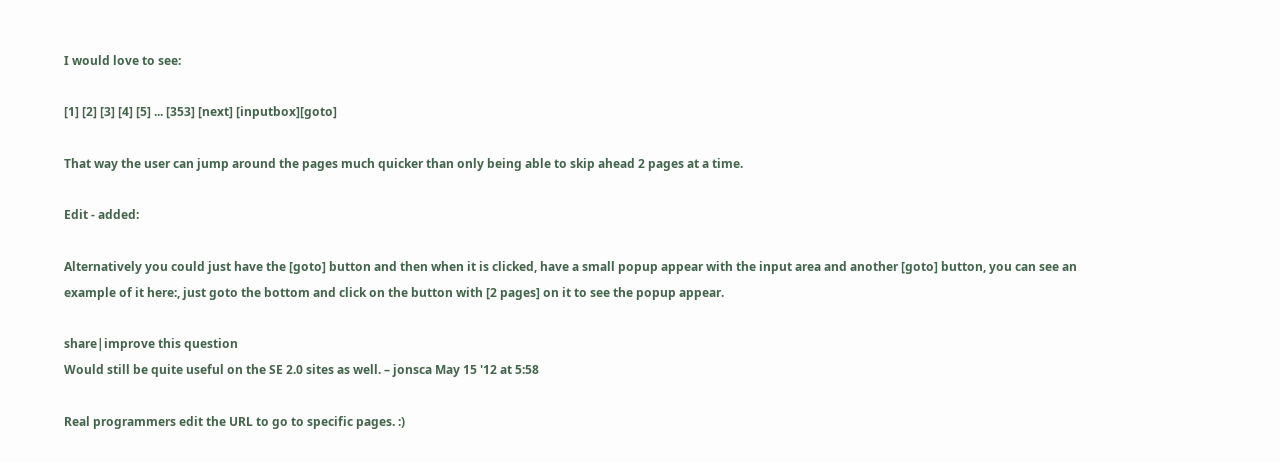I would love to see:

[1] [2] [3] [4] [5] ... [353] [next] [inputbox][goto]

That way the user can jump around the pages much quicker than only being able to skip ahead 2 pages at a time.

Edit - added:

Alternatively you could just have the [goto] button and then when it is clicked, have a small popup appear with the input area and another [goto] button, you can see an example of it here:, just goto the bottom and click on the button with [2 pages] on it to see the popup appear.

share|improve this question
Would still be quite useful on the SE 2.0 sites as well. – jonsca May 15 '12 at 5:58

Real programmers edit the URL to go to specific pages. :)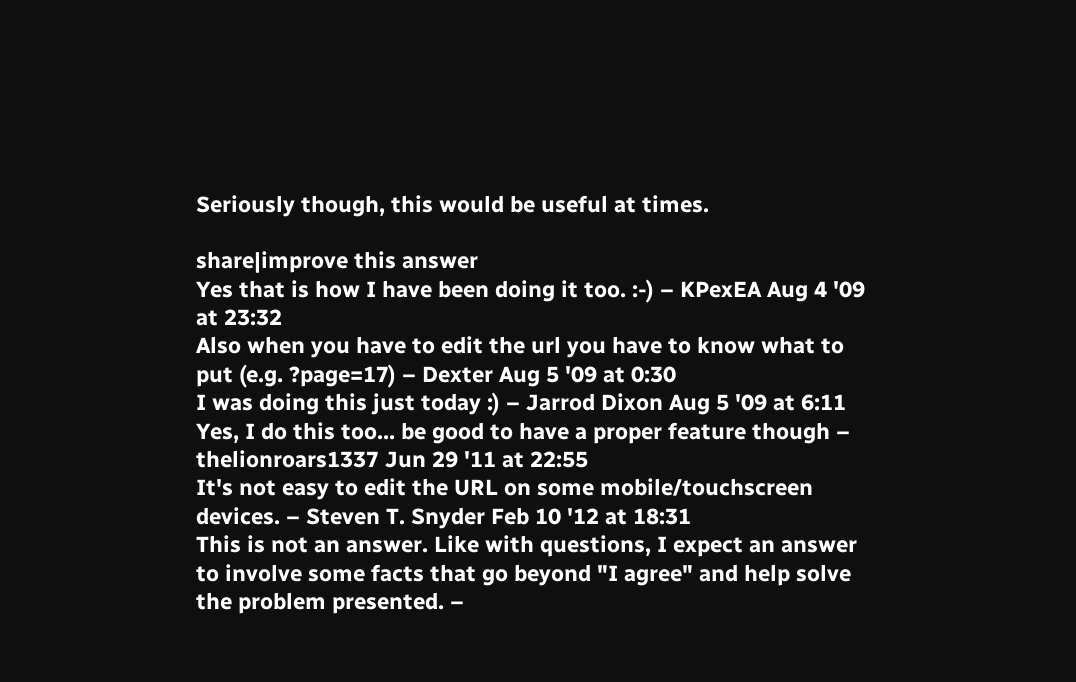Seriously though, this would be useful at times.

share|improve this answer
Yes that is how I have been doing it too. :-) – KPexEA Aug 4 '09 at 23:32
Also when you have to edit the url you have to know what to put (e.g. ?page=17) – Dexter Aug 5 '09 at 0:30
I was doing this just today :) – Jarrod Dixon Aug 5 '09 at 6:11
Yes, I do this too... be good to have a proper feature though – thelionroars1337 Jun 29 '11 at 22:55
It's not easy to edit the URL on some mobile/touchscreen devices. – Steven T. Snyder Feb 10 '12 at 18:31
This is not an answer. Like with questions, I expect an answer to involve some facts that go beyond "I agree" and help solve the problem presented. –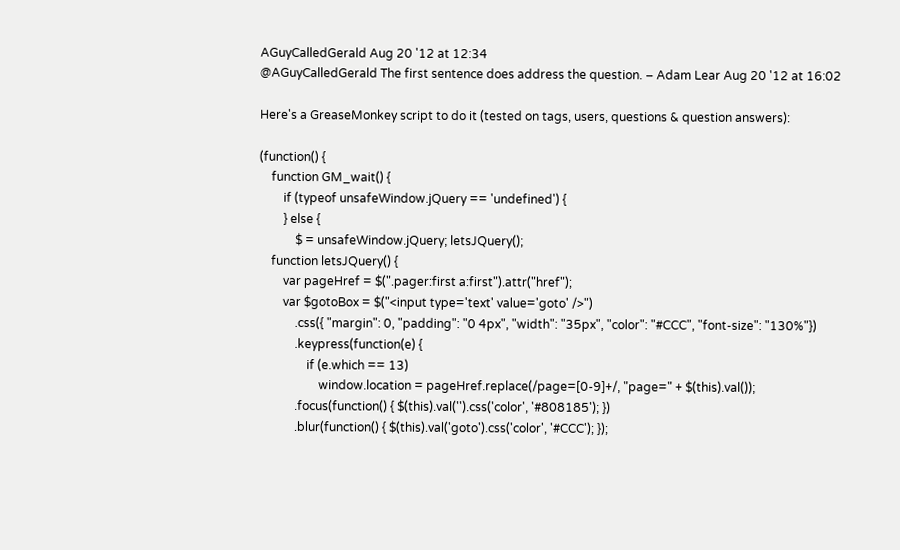AGuyCalledGerald Aug 20 '12 at 12:34
@AGuyCalledGerald The first sentence does address the question. – Adam Lear Aug 20 '12 at 16:02

Here's a GreaseMonkey script to do it (tested on tags, users, questions & question answers):

(function() {
    function GM_wait() {
        if (typeof unsafeWindow.jQuery == 'undefined') {
        } else {
            $ = unsafeWindow.jQuery; letsJQuery();
    function letsJQuery() {
        var pageHref = $(".pager:first a:first").attr("href");
        var $gotoBox = $("<input type='text' value='goto' />")
            .css({ "margin": 0, "padding": "0 4px", "width": "35px", "color": "#CCC", "font-size": "130%"})
            .keypress(function(e) {
                if (e.which == 13)
                    window.location = pageHref.replace(/page=[0-9]+/, "page=" + $(this).val());
            .focus(function() { $(this).val('').css('color', '#808185'); })
            .blur(function() { $(this).val('goto').css('color', '#CCC'); });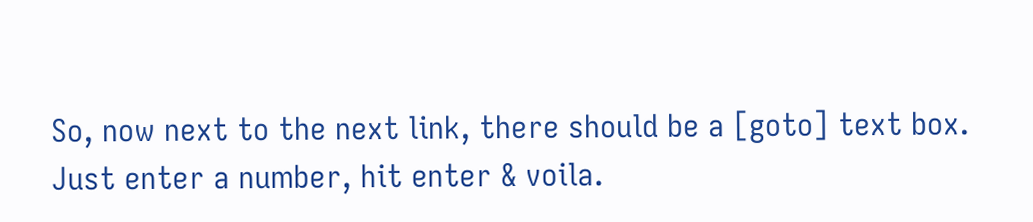So, now next to the next link, there should be a [goto] text box. Just enter a number, hit enter & voila.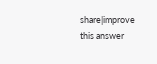share|improve this answer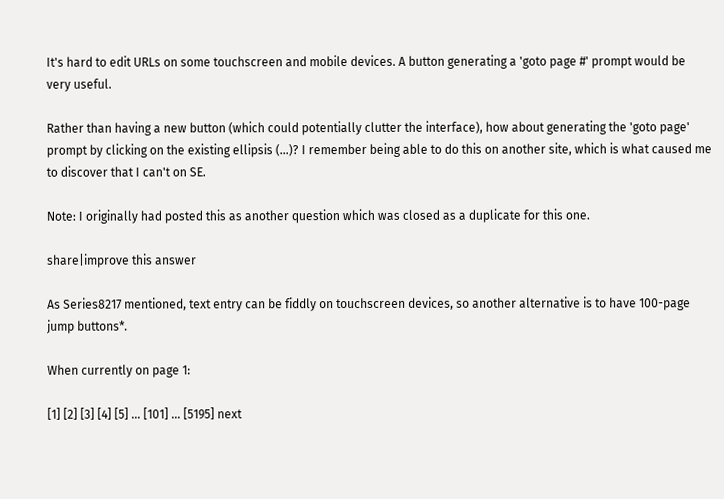It's hard to edit URLs on some touchscreen and mobile devices. A button generating a 'goto page #' prompt would be very useful.

Rather than having a new button (which could potentially clutter the interface), how about generating the 'goto page' prompt by clicking on the existing ellipsis (…)? I remember being able to do this on another site, which is what caused me to discover that I can't on SE.

Note: I originally had posted this as another question which was closed as a duplicate for this one.

share|improve this answer

As Series8217 mentioned, text entry can be fiddly on touchscreen devices, so another alternative is to have 100-page jump buttons*.

When currently on page 1:

[1] [2] [3] [4] [5] … [101] … [5195] next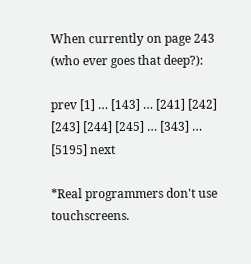When currently on page 243 (who ever goes that deep?):

prev [1] … [143] … [241] [242] [243] [244] [245] … [343] … [5195] next

*Real programmers don't use touchscreens.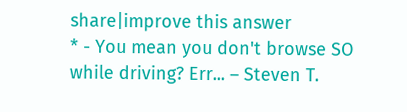share|improve this answer
* - You mean you don't browse SO while driving? Err... – Steven T.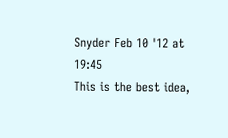Snyder Feb 10 '12 at 19:45
This is the best idea,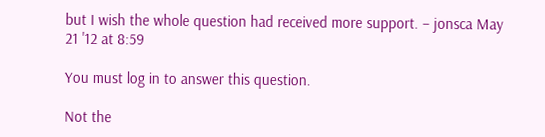but I wish the whole question had received more support. – jonsca May 21 '12 at 8:59

You must log in to answer this question.

Not the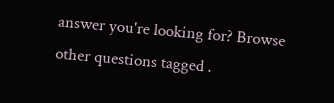answer you're looking for? Browse other questions tagged .